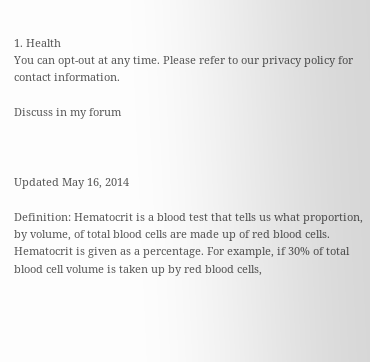1. Health
You can opt-out at any time. Please refer to our privacy policy for contact information.

Discuss in my forum



Updated May 16, 2014

Definition: Hematocrit is a blood test that tells us what proportion, by volume, of total blood cells are made up of red blood cells. Hematocrit is given as a percentage. For example, if 30% of total blood cell volume is taken up by red blood cells,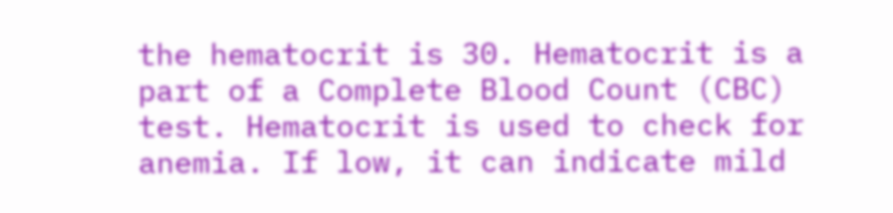the hematocrit is 30. Hematocrit is a part of a Complete Blood Count (CBC) test. Hematocrit is used to check for anemia. If low, it can indicate mild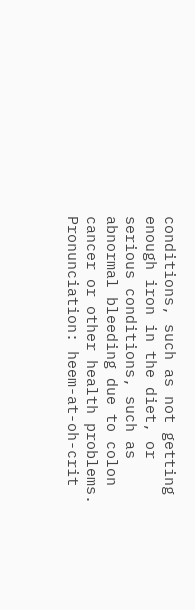conditions, such as not getting enough iron in the diet, or serious conditions, such as abnormal bleeding due to colon cancer or other health problems.
Pronunciation: heem-at-oh-crit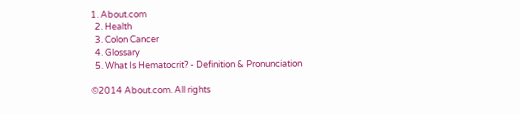1. About.com
  2. Health
  3. Colon Cancer
  4. Glossary
  5. What Is Hematocrit? - Definition & Pronunciation

©2014 About.com. All rights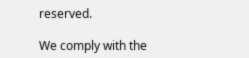reserved.

We comply with the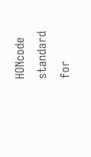HONcode standard
for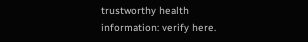trustworthy health
information: verify here.